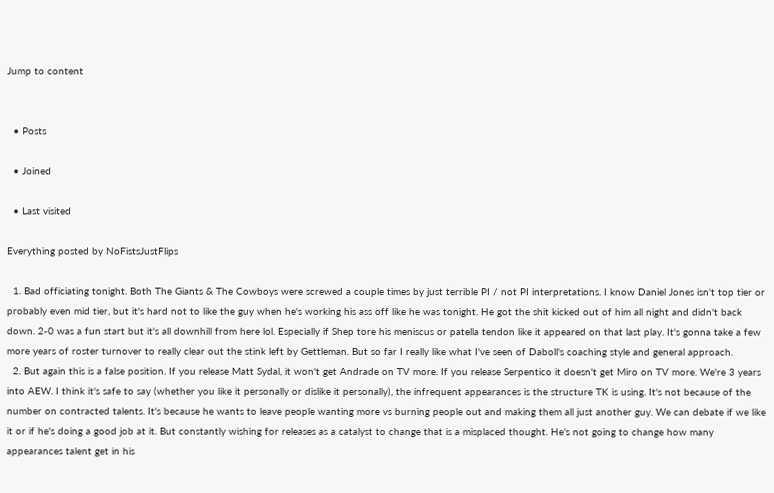Jump to content


  • Posts

  • Joined

  • Last visited

Everything posted by NoFistsJustFlips

  1. Bad officiating tonight. Both The Giants & The Cowboys were screwed a couple times by just terrible PI / not PI interpretations. I know Daniel Jones isn't top tier or probably even mid tier, but it's hard not to like the guy when he's working his ass off like he was tonight. He got the shit kicked out of him all night and didn't back down. 2-0 was a fun start but it's all downhill from here lol. Especially if Shep tore his meniscus or patella tendon like it appeared on that last play. It's gonna take a few more years of roster turnover to really clear out the stink left by Gettleman. But so far I really like what I've seen of Daboll's coaching style and general approach.
  2. But again this is a false position. If you release Matt Sydal, it won't get Andrade on TV more. If you release Serpentico it doesn't get Miro on TV more. We're 3 years into AEW. I think it's safe to say (whether you like it personally or dislike it personally), the infrequent appearances is the structure TK is using. It's not because of the number on contracted talents. It's because he wants to leave people wanting more vs burning people out and making them all just another guy. We can debate if we like it or if he's doing a good job at it. But constantly wishing for releases as a catalyst to change that is a misplaced thought. He's not going to change how many appearances talent get in his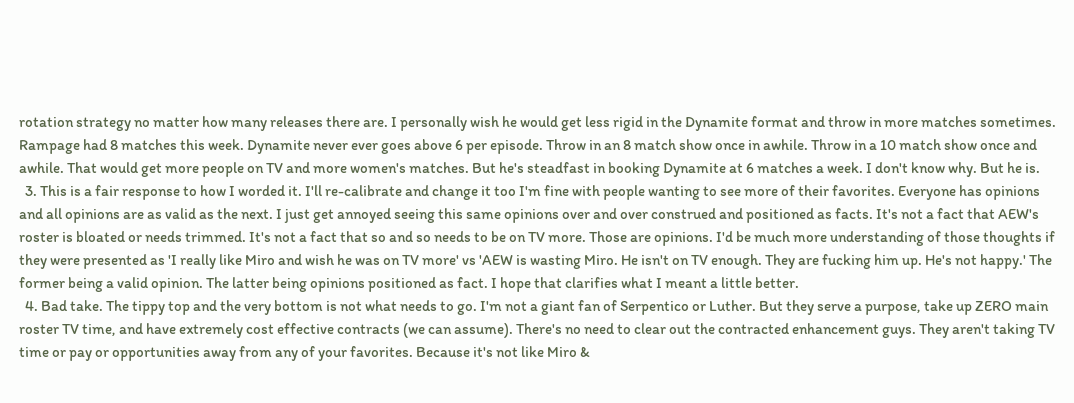rotation strategy no matter how many releases there are. I personally wish he would get less rigid in the Dynamite format and throw in more matches sometimes. Rampage had 8 matches this week. Dynamite never ever goes above 6 per episode. Throw in an 8 match show once in awhile. Throw in a 10 match show once and awhile. That would get more people on TV and more women's matches. But he's steadfast in booking Dynamite at 6 matches a week. I don't know why. But he is.
  3. This is a fair response to how I worded it. I'll re-calibrate and change it too I'm fine with people wanting to see more of their favorites. Everyone has opinions and all opinions are as valid as the next. I just get annoyed seeing this same opinions over and over construed and positioned as facts. It's not a fact that AEW's roster is bloated or needs trimmed. It's not a fact that so and so needs to be on TV more. Those are opinions. I'd be much more understanding of those thoughts if they were presented as 'I really like Miro and wish he was on TV more' vs 'AEW is wasting Miro. He isn't on TV enough. They are fucking him up. He's not happy.' The former being a valid opinion. The latter being opinions positioned as fact. I hope that clarifies what I meant a little better.
  4. Bad take. The tippy top and the very bottom is not what needs to go. I'm not a giant fan of Serpentico or Luther. But they serve a purpose, take up ZERO main roster TV time, and have extremely cost effective contracts (we can assume). There's no need to clear out the contracted enhancement guys. They aren't taking TV time or pay or opportunities away from any of your favorites. Because it's not like Miro &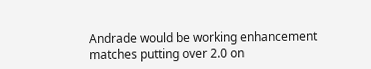Andrade would be working enhancement matches putting over 2.0 on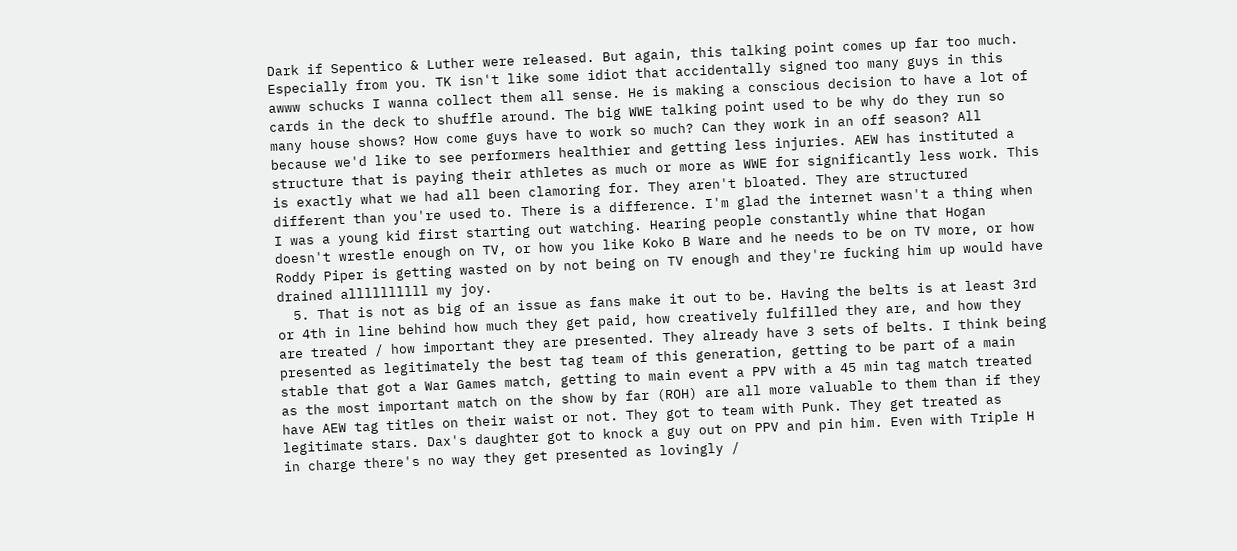Dark if Sepentico & Luther were released. But again, this talking point comes up far too much. Especially from you. TK isn't like some idiot that accidentally signed too many guys in this awww schucks I wanna collect them all sense. He is making a conscious decision to have a lot of cards in the deck to shuffle around. The big WWE talking point used to be why do they run so many house shows? How come guys have to work so much? Can they work in an off season? All because we'd like to see performers healthier and getting less injuries. AEW has instituted a structure that is paying their athletes as much or more as WWE for significantly less work. This is exactly what we had all been clamoring for. They aren't bloated. They are structured different than you're used to. There is a difference. I'm glad the internet wasn't a thing when I was a young kid first starting out watching. Hearing people constantly whine that Hogan doesn't wrestle enough on TV, or how you like Koko B Ware and he needs to be on TV more, or how Roddy Piper is getting wasted on by not being on TV enough and they're fucking him up would have drained allllllllll my joy.
  5. That is not as big of an issue as fans make it out to be. Having the belts is at least 3rd or 4th in line behind how much they get paid, how creatively fulfilled they are, and how they are treated / how important they are presented. They already have 3 sets of belts. I think being presented as legitimately the best tag team of this generation, getting to be part of a main stable that got a War Games match, getting to main event a PPV with a 45 min tag match treated as the most important match on the show by far (ROH) are all more valuable to them than if they have AEW tag titles on their waist or not. They got to team with Punk. They get treated as legitimate stars. Dax's daughter got to knock a guy out on PPV and pin him. Even with Triple H in charge there's no way they get presented as lovingly /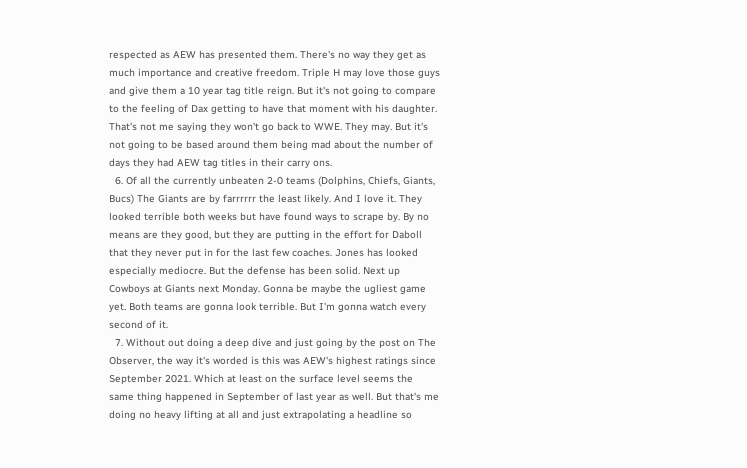respected as AEW has presented them. There's no way they get as much importance and creative freedom. Triple H may love those guys and give them a 10 year tag title reign. But it's not going to compare to the feeling of Dax getting to have that moment with his daughter. That's not me saying they won't go back to WWE. They may. But it's not going to be based around them being mad about the number of days they had AEW tag titles in their carry ons.
  6. Of all the currently unbeaten 2-0 teams (Dolphins, Chiefs, Giants, Bucs) The Giants are by farrrrrr the least likely. And I love it. They looked terrible both weeks but have found ways to scrape by. By no means are they good, but they are putting in the effort for Daboll that they never put in for the last few coaches. Jones has looked especially mediocre. But the defense has been solid. Next up Cowboys at Giants next Monday. Gonna be maybe the ugliest game yet. Both teams are gonna look terrible. But I'm gonna watch every second of it.
  7. Without out doing a deep dive and just going by the post on The Observer, the way it's worded is this was AEW's highest ratings since September 2021. Which at least on the surface level seems the same thing happened in September of last year as well. But that's me doing no heavy lifting at all and just extrapolating a headline so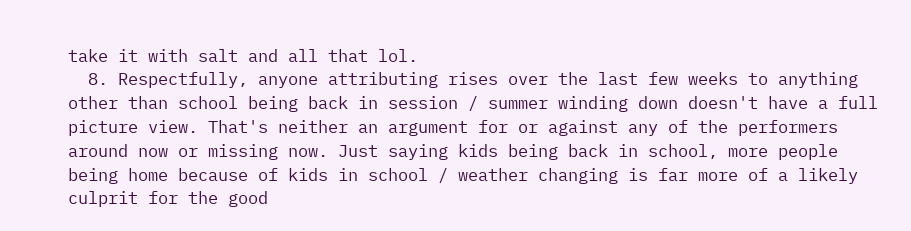take it with salt and all that lol.
  8. Respectfully, anyone attributing rises over the last few weeks to anything other than school being back in session / summer winding down doesn't have a full picture view. That's neither an argument for or against any of the performers around now or missing now. Just saying kids being back in school, more people being home because of kids in school / weather changing is far more of a likely culprit for the good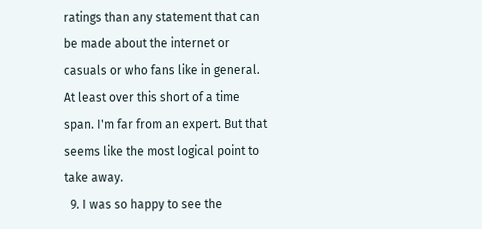ratings than any statement that can be made about the internet or casuals or who fans like in general. At least over this short of a time span. I'm far from an expert. But that seems like the most logical point to take away.
  9. I was so happy to see the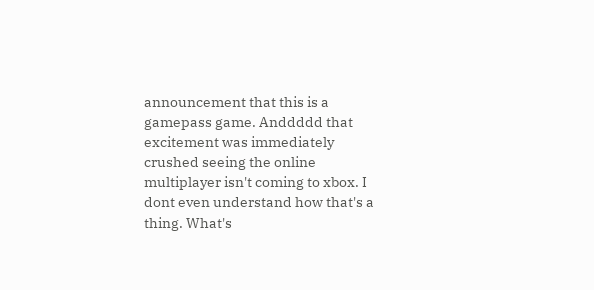announcement that this is a gamepass game. Anddddd that excitement was immediately crushed seeing the online multiplayer isn't coming to xbox. I dont even understand how that's a thing. What's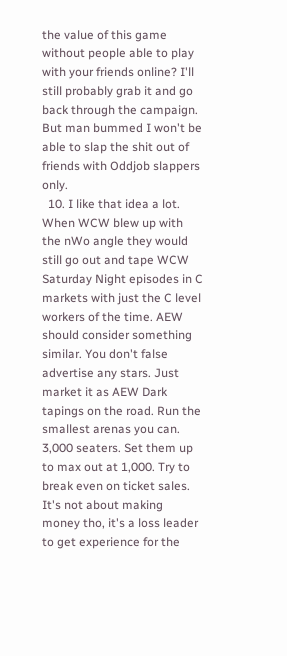the value of this game without people able to play with your friends online? I'll still probably grab it and go back through the campaign. But man bummed I won't be able to slap the shit out of friends with Oddjob slappers only.
  10. I like that idea a lot. When WCW blew up with the nWo angle they would still go out and tape WCW Saturday Night episodes in C markets with just the C level workers of the time. AEW should consider something similar. You don't false advertise any stars. Just market it as AEW Dark tapings on the road. Run the smallest arenas you can. 3,000 seaters. Set them up to max out at 1,000. Try to break even on ticket sales. It's not about making money tho, it's a loss leader to get experience for the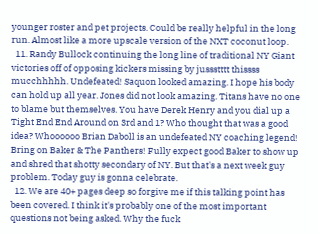younger roster and pet projects. Could be really helpful in the long run. Almost like a more upscale version of the NXT coconut loop.
  11. Randy Bullock continuing the long line of traditional NY Giant victories off of opposing kickers missing by jussstttt thissss mucchhhhh. Undefeated! Saquon looked amazing. I hope his body can hold up all year. Jones did not look amazing. Titans have no one to blame but themselves. You have Derek Henry and you dial up a Tight End End Around on 3rd and 1? Who thought that was a good idea? Whoooooo Brian Daboll is an undefeated NY coaching legend! Bring on Baker & The Panthers! Fully expect good Baker to show up and shred that shotty secondary of NY. But that's a next week guy problem. Today guy is gonna celebrate.
  12. We are 40+ pages deep so forgive me if this talking point has been covered. I think it's probably one of the most important questions not being asked. Why the fuck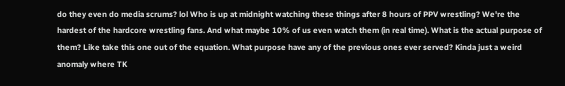do they even do media scrums? lol Who is up at midnight watching these things after 8 hours of PPV wrestling? We're the hardest of the hardcore wrestling fans. And what maybe 10% of us even watch them (in real time). What is the actual purpose of them? Like take this one out of the equation. What purpose have any of the previous ones ever served? Kinda just a weird anomaly where TK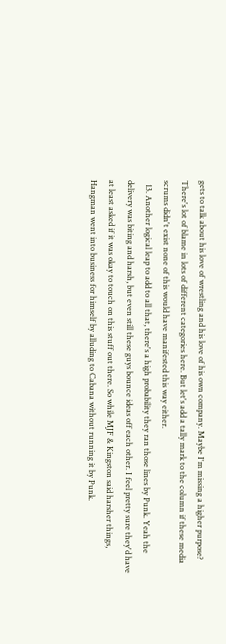gets to talk about his love of wrestling and his love of his own company. Maybe I'm missing a higher purpose? There's lot of blame in lots of different categories here. But let's add a tally mark to the column if these media scrums didn't exist none of this would have manifested this way either.
  13. Another logical leap to add to all that, there's a high probability they ran those lines by Punk. Yeah the delivery was biting and harsh, but even still these guys bounce ideas off each other. I feel pretty sure they'd have at least asked if it was okay to touch on this stuff out there. So while MJF & Kingston said harsher things, Hangman went into business for himself by alluding to Cabana without running it by Punk.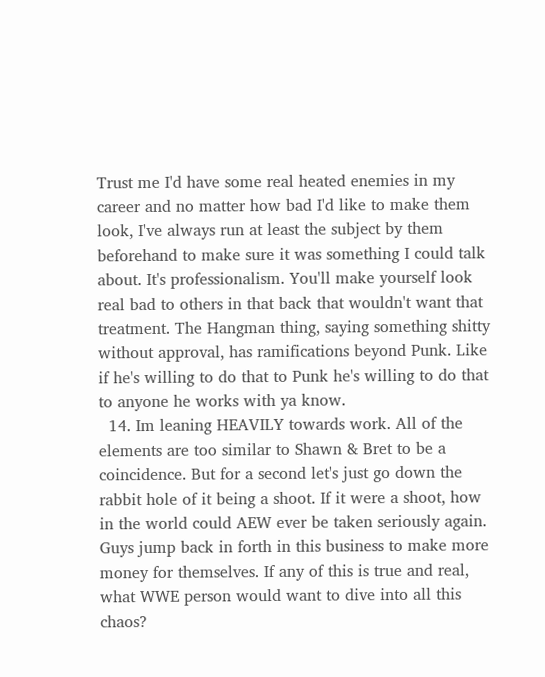Trust me I'd have some real heated enemies in my career and no matter how bad I'd like to make them look, I've always run at least the subject by them beforehand to make sure it was something I could talk about. It's professionalism. You'll make yourself look real bad to others in that back that wouldn't want that treatment. The Hangman thing, saying something shitty without approval, has ramifications beyond Punk. Like if he's willing to do that to Punk he's willing to do that to anyone he works with ya know.
  14. Im leaning HEAVILY towards work. All of the elements are too similar to Shawn & Bret to be a coincidence. But for a second let's just go down the rabbit hole of it being a shoot. If it were a shoot, how in the world could AEW ever be taken seriously again. Guys jump back in forth in this business to make more money for themselves. If any of this is true and real, what WWE person would want to dive into all this chaos?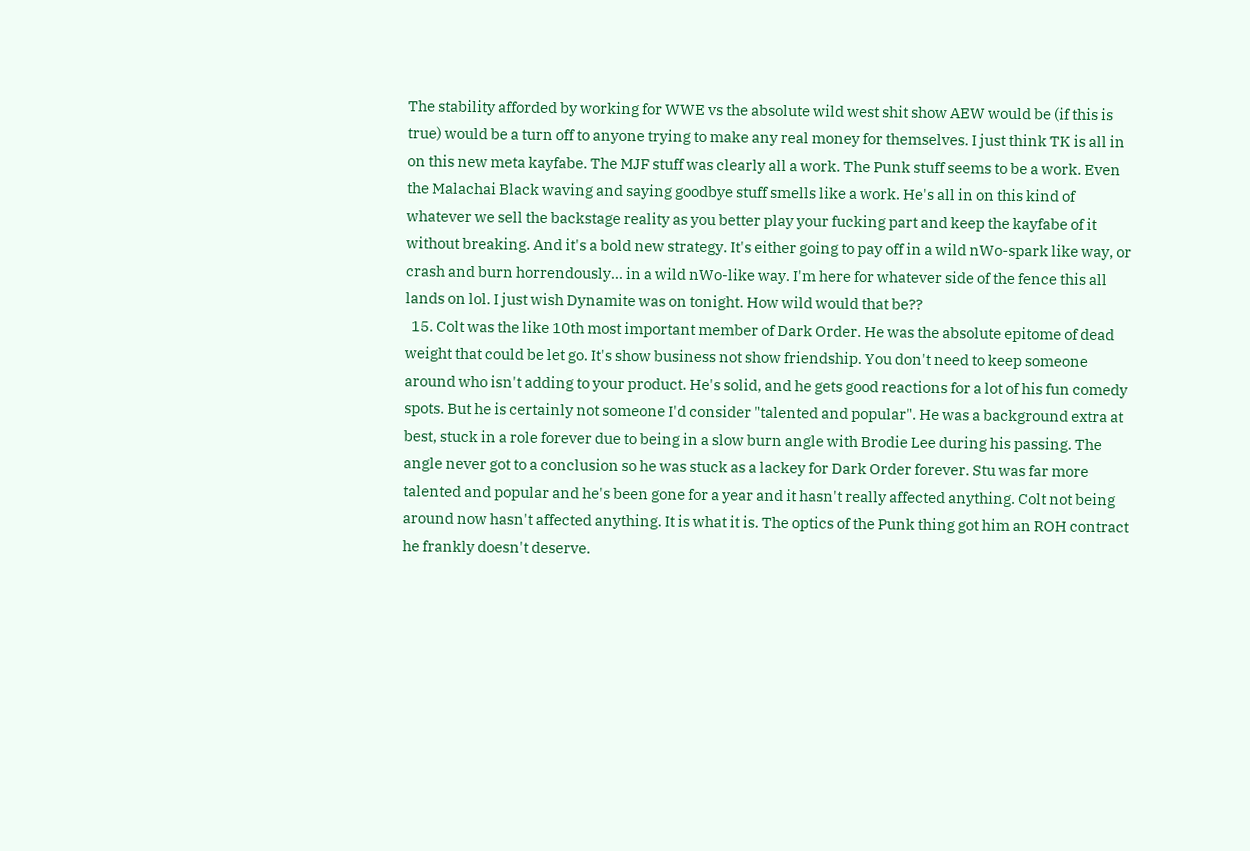The stability afforded by working for WWE vs the absolute wild west shit show AEW would be (if this is true) would be a turn off to anyone trying to make any real money for themselves. I just think TK is all in on this new meta kayfabe. The MJF stuff was clearly all a work. The Punk stuff seems to be a work. Even the Malachai Black waving and saying goodbye stuff smells like a work. He's all in on this kind of whatever we sell the backstage reality as you better play your fucking part and keep the kayfabe of it without breaking. And it's a bold new strategy. It's either going to pay off in a wild nWo-spark like way, or crash and burn horrendously... in a wild nWo-like way. I'm here for whatever side of the fence this all lands on lol. I just wish Dynamite was on tonight. How wild would that be??
  15. Colt was the like 10th most important member of Dark Order. He was the absolute epitome of dead weight that could be let go. It's show business not show friendship. You don't need to keep someone around who isn't adding to your product. He's solid, and he gets good reactions for a lot of his fun comedy spots. But he is certainly not someone I'd consider "talented and popular". He was a background extra at best, stuck in a role forever due to being in a slow burn angle with Brodie Lee during his passing. The angle never got to a conclusion so he was stuck as a lackey for Dark Order forever. Stu was far more talented and popular and he's been gone for a year and it hasn't really affected anything. Colt not being around now hasn't affected anything. It is what it is. The optics of the Punk thing got him an ROH contract he frankly doesn't deserve.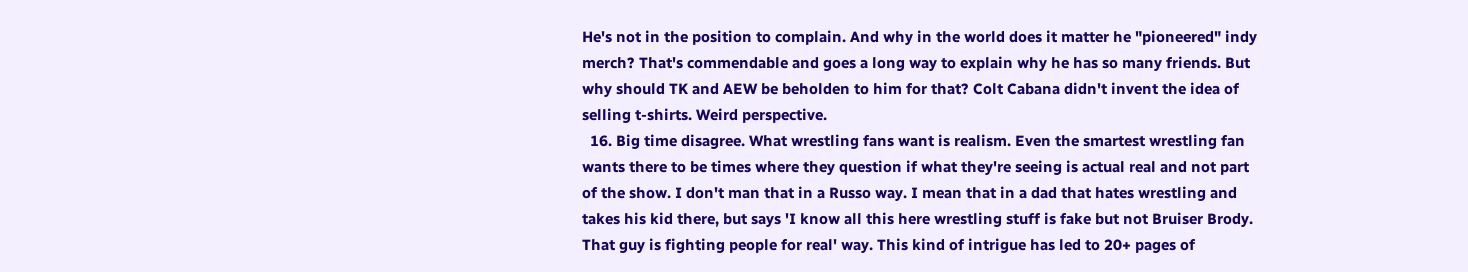He's not in the position to complain. And why in the world does it matter he "pioneered" indy merch? That's commendable and goes a long way to explain why he has so many friends. But why should TK and AEW be beholden to him for that? Colt Cabana didn't invent the idea of selling t-shirts. Weird perspective.
  16. Big time disagree. What wrestling fans want is realism. Even the smartest wrestling fan wants there to be times where they question if what they're seeing is actual real and not part of the show. I don't man that in a Russo way. I mean that in a dad that hates wrestling and takes his kid there, but says 'I know all this here wrestling stuff is fake but not Bruiser Brody. That guy is fighting people for real' way. This kind of intrigue has led to 20+ pages of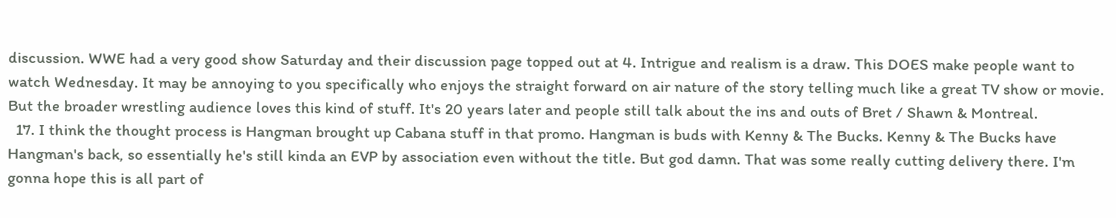discussion. WWE had a very good show Saturday and their discussion page topped out at 4. Intrigue and realism is a draw. This DOES make people want to watch Wednesday. It may be annoying to you specifically who enjoys the straight forward on air nature of the story telling much like a great TV show or movie. But the broader wrestling audience loves this kind of stuff. It's 20 years later and people still talk about the ins and outs of Bret / Shawn & Montreal.
  17. I think the thought process is Hangman brought up Cabana stuff in that promo. Hangman is buds with Kenny & The Bucks. Kenny & The Bucks have Hangman's back, so essentially he's still kinda an EVP by association even without the title. But god damn. That was some really cutting delivery there. I'm gonna hope this is all part of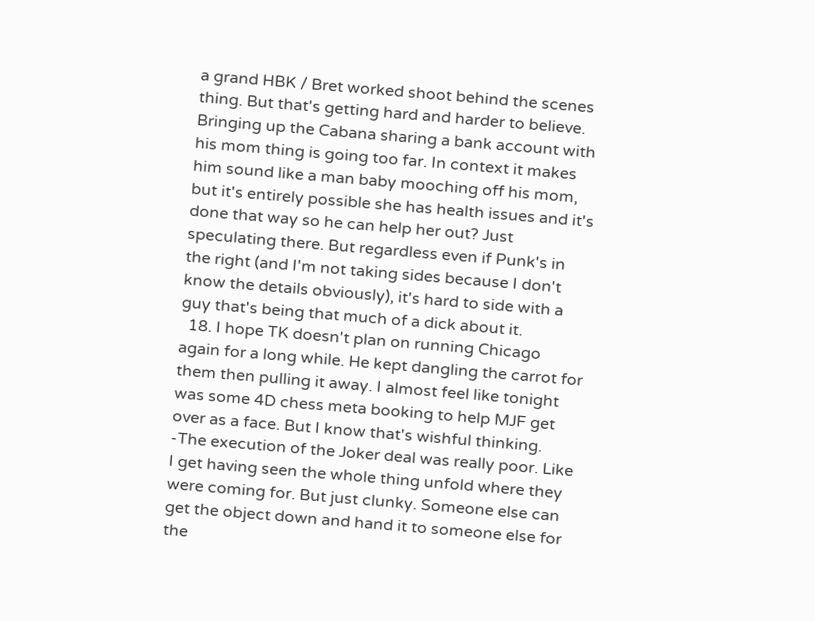a grand HBK / Bret worked shoot behind the scenes thing. But that's getting hard and harder to believe. Bringing up the Cabana sharing a bank account with his mom thing is going too far. In context it makes him sound like a man baby mooching off his mom, but it's entirely possible she has health issues and it's done that way so he can help her out? Just speculating there. But regardless even if Punk's in the right (and I'm not taking sides because I don't know the details obviously), it's hard to side with a guy that's being that much of a dick about it.
  18. I hope TK doesn't plan on running Chicago again for a long while. He kept dangling the carrot for them then pulling it away. I almost feel like tonight was some 4D chess meta booking to help MJF get over as a face. But I know that's wishful thinking. -The execution of the Joker deal was really poor. Like I get having seen the whole thing unfold where they were coming for. But just clunky. Someone else can get the object down and hand it to someone else for the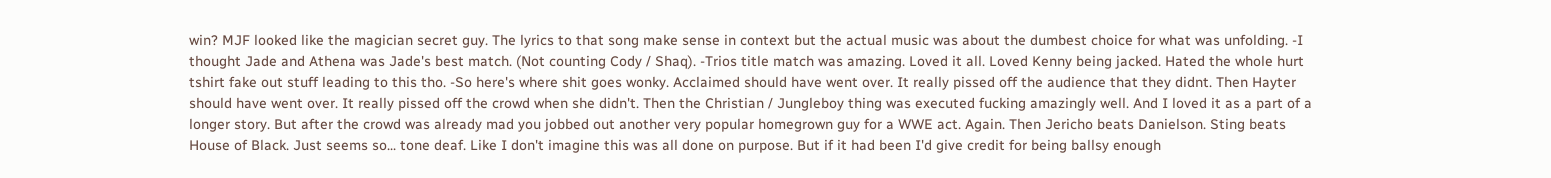win? MJF looked like the magician secret guy. The lyrics to that song make sense in context but the actual music was about the dumbest choice for what was unfolding. -I thought Jade and Athena was Jade's best match. (Not counting Cody / Shaq). -Trios title match was amazing. Loved it all. Loved Kenny being jacked. Hated the whole hurt tshirt fake out stuff leading to this tho. -So here's where shit goes wonky. Acclaimed should have went over. It really pissed off the audience that they didnt. Then Hayter should have went over. It really pissed off the crowd when she didn't. Then the Christian / Jungleboy thing was executed fucking amazingly well. And I loved it as a part of a longer story. But after the crowd was already mad you jobbed out another very popular homegrown guy for a WWE act. Again. Then Jericho beats Danielson. Sting beats House of Black. Just seems so... tone deaf. Like I don't imagine this was all done on purpose. But if it had been I'd give credit for being ballsy enough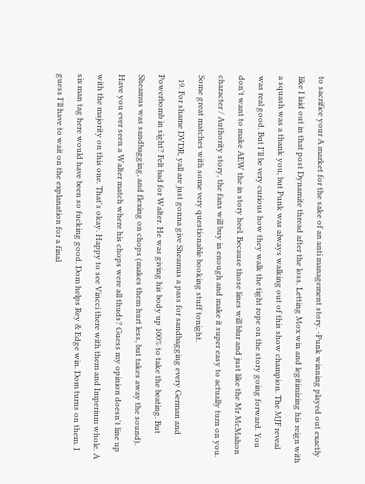to sacrifice your A market for the sake of an anti management story. -Punk winning played out exactly like I laid out in that post Dynamite thread after the loss. Letting Mox win and legitimizing his reign with a squash was a thank you, but Punk was always walking out of this show champion. The MJF reveal was real good. But I'll be very curious how they walk the tight rope on the story going forward. You don't want to make AEW the in story heel. Because those lines will blur and just like the Mr McMahon character / Authority story, the fans will buy in enough and make it super easy to actually turn on you. Some great matches with some very questionable booking stuff tonight.
  19. For shame DVDR, yall are just gonna give Sheamus a pass for sandbagging every German and Powerbomb in sight? Felt bad for Walter. He was giving his body up 100% to take the beating. But Sheamus was sandbagging, and flexing on chops (makes them hurt less, but takes away the sound). Have you ever seen a Walter match where his chops were all thuds? Guess my opinion doesn't line up with the majority on this one. That's okay. Happy to see Vincci there with them and Imperium whole. A six man tag here would have been so fucking good. Dom helps Rey & Edge win. Dom turns on them. I guess I'll have to wait on the explanation for a final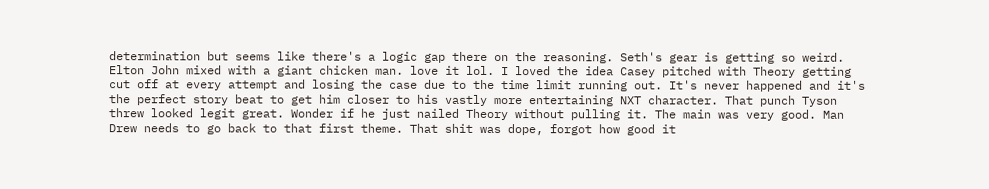determination but seems like there's a logic gap there on the reasoning. Seth's gear is getting so weird. Elton John mixed with a giant chicken man. love it lol. I loved the idea Casey pitched with Theory getting cut off at every attempt and losing the case due to the time limit running out. It's never happened and it's the perfect story beat to get him closer to his vastly more entertaining NXT character. That punch Tyson threw looked legit great. Wonder if he just nailed Theory without pulling it. The main was very good. Man Drew needs to go back to that first theme. That shit was dope, forgot how good it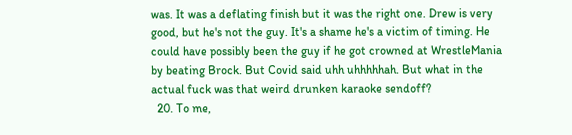was. It was a deflating finish but it was the right one. Drew is very good, but he's not the guy. It's a shame he's a victim of timing. He could have possibly been the guy if he got crowned at WrestleMania by beating Brock. But Covid said uhh uhhhhhah. But what in the actual fuck was that weird drunken karaoke sendoff?
  20. To me,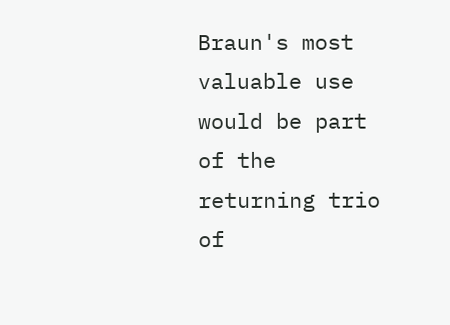Braun's most valuable use would be part of the returning trio of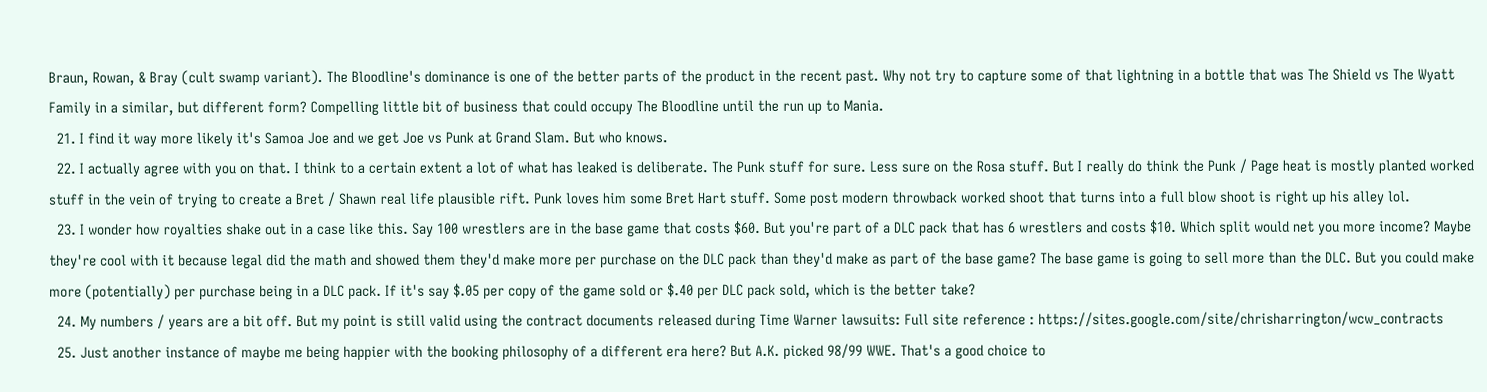Braun, Rowan, & Bray (cult swamp variant). The Bloodline's dominance is one of the better parts of the product in the recent past. Why not try to capture some of that lightning in a bottle that was The Shield vs The Wyatt Family in a similar, but different form? Compelling little bit of business that could occupy The Bloodline until the run up to Mania.
  21. I find it way more likely it's Samoa Joe and we get Joe vs Punk at Grand Slam. But who knows.
  22. I actually agree with you on that. I think to a certain extent a lot of what has leaked is deliberate. The Punk stuff for sure. Less sure on the Rosa stuff. But I really do think the Punk / Page heat is mostly planted worked stuff in the vein of trying to create a Bret / Shawn real life plausible rift. Punk loves him some Bret Hart stuff. Some post modern throwback worked shoot that turns into a full blow shoot is right up his alley lol.
  23. I wonder how royalties shake out in a case like this. Say 100 wrestlers are in the base game that costs $60. But you're part of a DLC pack that has 6 wrestlers and costs $10. Which split would net you more income? Maybe they're cool with it because legal did the math and showed them they'd make more per purchase on the DLC pack than they'd make as part of the base game? The base game is going to sell more than the DLC. But you could make more (potentially) per purchase being in a DLC pack. If it's say $.05 per copy of the game sold or $.40 per DLC pack sold, which is the better take?
  24. My numbers / years are a bit off. But my point is still valid using the contract documents released during Time Warner lawsuits: Full site reference : https://sites.google.com/site/chrisharrington/wcw_contracts
  25. Just another instance of maybe me being happier with the booking philosophy of a different era here? But A.K. picked 98/99 WWE. That's a good choice to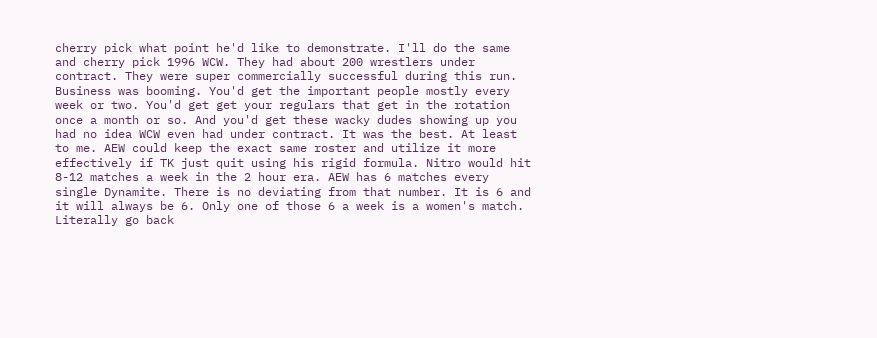cherry pick what point he'd like to demonstrate. I'll do the same and cherry pick 1996 WCW. They had about 200 wrestlers under contract. They were super commercially successful during this run. Business was booming. You'd get the important people mostly every week or two. You'd get get your regulars that get in the rotation once a month or so. And you'd get these wacky dudes showing up you had no idea WCW even had under contract. It was the best. At least to me. AEW could keep the exact same roster and utilize it more effectively if TK just quit using his rigid formula. Nitro would hit 8-12 matches a week in the 2 hour era. AEW has 6 matches every single Dynamite. There is no deviating from that number. It is 6 and it will always be 6. Only one of those 6 a week is a women's match. Literally go back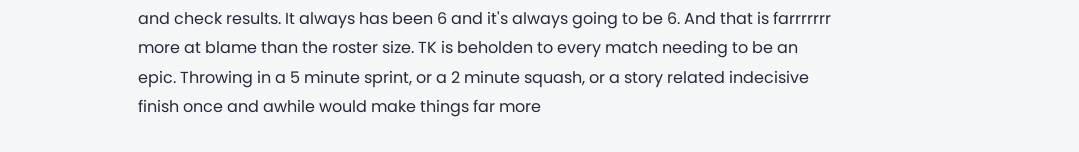and check results. It always has been 6 and it's always going to be 6. And that is farrrrrrr more at blame than the roster size. TK is beholden to every match needing to be an epic. Throwing in a 5 minute sprint, or a 2 minute squash, or a story related indecisive finish once and awhile would make things far more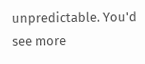unpredictable. You'd see more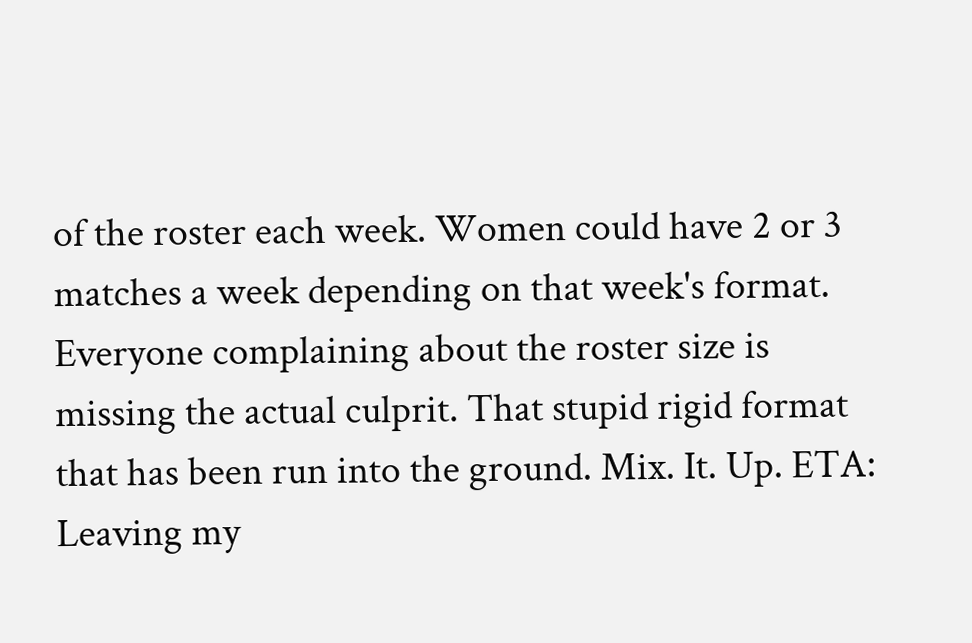of the roster each week. Women could have 2 or 3 matches a week depending on that week's format. Everyone complaining about the roster size is missing the actual culprit. That stupid rigid format that has been run into the ground. Mix. It. Up. ETA: Leaving my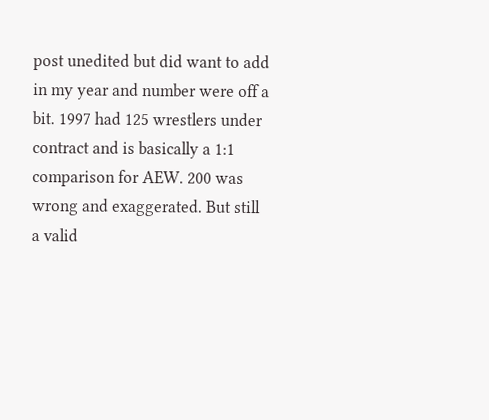post unedited but did want to add in my year and number were off a bit. 1997 had 125 wrestlers under contract and is basically a 1:1 comparison for AEW. 200 was wrong and exaggerated. But still a valid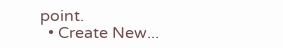point.
  • Create New...